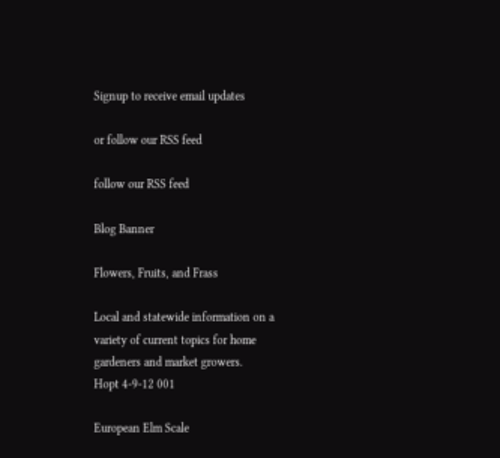Signup to receive email updates

or follow our RSS feed

follow our RSS feed

Blog Banner

Flowers, Fruits, and Frass

Local and statewide information on a variety of current topics for home gardeners and market growers.
Hopt 4-9-12 001

European Elm Scale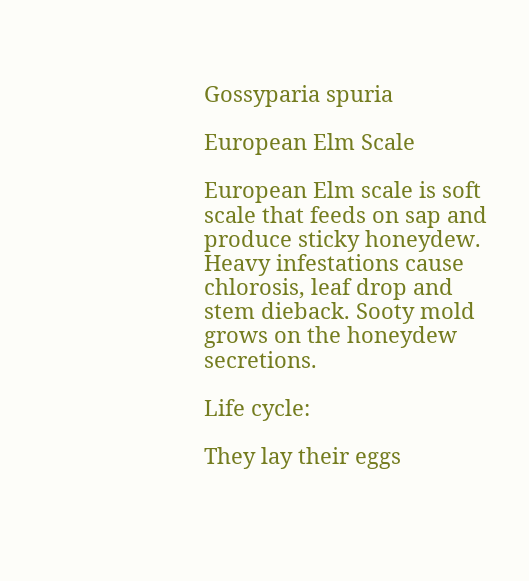Gossyparia spuria

European Elm Scale

European Elm scale is soft scale that feeds on sap and produce sticky honeydew. Heavy infestations cause chlorosis, leaf drop and stem dieback. Sooty mold grows on the honeydew secretions.

Life cycle:

They lay their eggs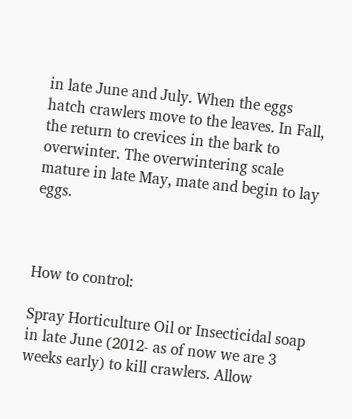in late June and July. When the eggs hatch crawlers move to the leaves. In Fall, the return to crevices in the bark to overwinter. The overwintering scale mature in late May, mate and begin to lay eggs.



How to control:

Spray Horticulture Oil or Insecticidal soap in late June (2012- as of now we are 3 weeks early) to kill crawlers. Allow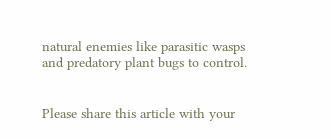natural enemies like parasitic wasps and predatory plant bugs to control.


Please share this article with your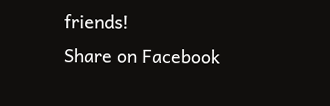friends!
Share on Facebook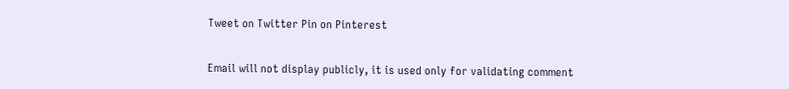Tweet on Twitter Pin on Pinterest


Email will not display publicly, it is used only for validating comment